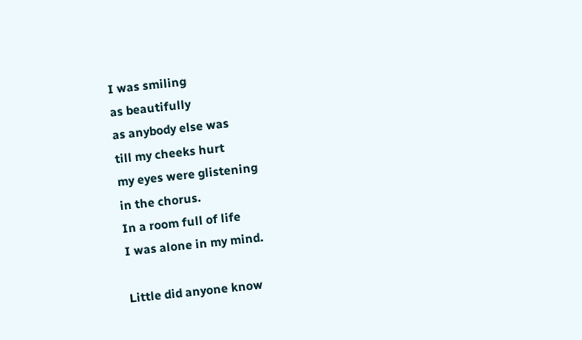I was smiling
as beautifully
as anybody else was
till my cheeks hurt
my eyes were glistening
in the chorus.
In a room full of life
I was alone in my mind.

Little did anyone know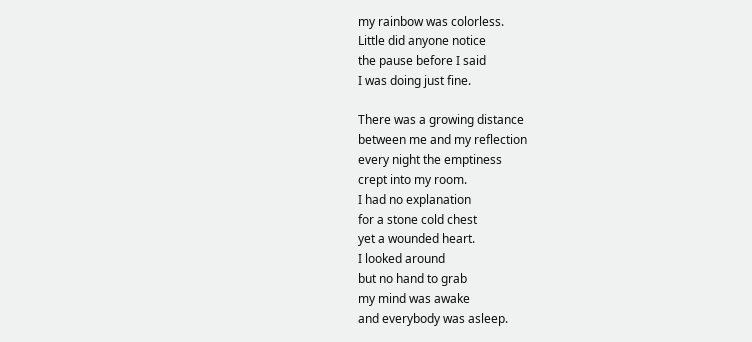my rainbow was colorless.
Little did anyone notice
the pause before I said
I was doing just fine.

There was a growing distance
between me and my reflection
every night the emptiness
crept into my room.
I had no explanation
for a stone cold chest
yet a wounded heart.
I looked around
but no hand to grab
my mind was awake
and everybody was asleep.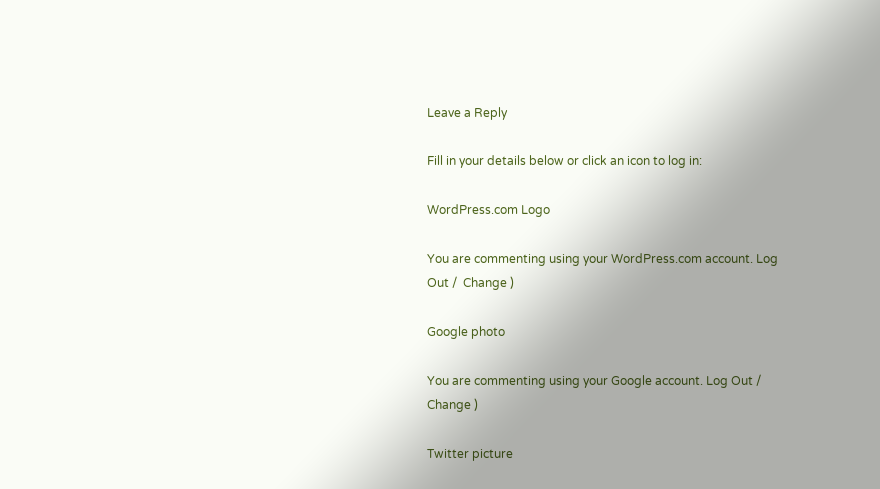Leave a Reply

Fill in your details below or click an icon to log in:

WordPress.com Logo

You are commenting using your WordPress.com account. Log Out /  Change )

Google photo

You are commenting using your Google account. Log Out /  Change )

Twitter picture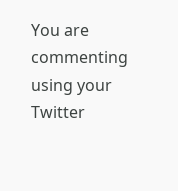You are commenting using your Twitter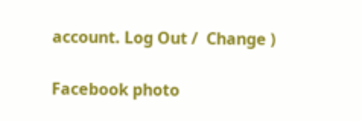account. Log Out /  Change )

Facebook photo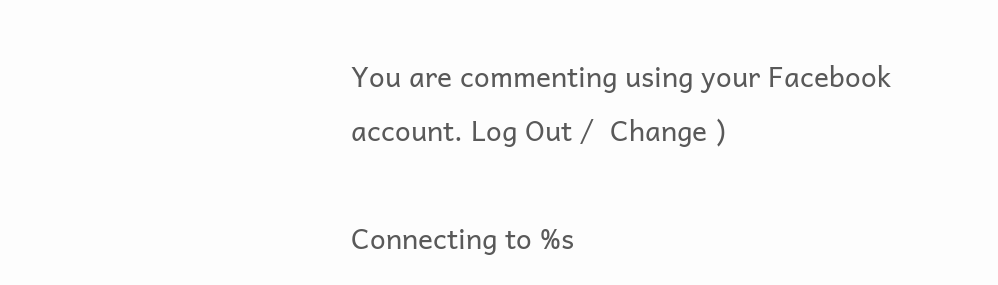You are commenting using your Facebook account. Log Out /  Change )

Connecting to %s